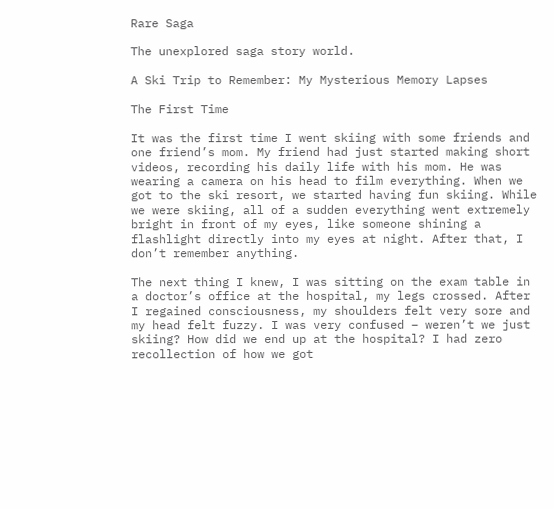Rare Saga

The unexplored saga story world.

A Ski Trip to Remember: My Mysterious Memory Lapses

The First Time

It was the first time I went skiing with some friends and one friend’s mom. My friend had just started making short videos, recording his daily life with his mom. He was wearing a camera on his head to film everything. When we got to the ski resort, we started having fun skiing. While we were skiing, all of a sudden everything went extremely bright in front of my eyes, like someone shining a flashlight directly into my eyes at night. After that, I don’t remember anything.

The next thing I knew, I was sitting on the exam table in a doctor’s office at the hospital, my legs crossed. After I regained consciousness, my shoulders felt very sore and my head felt fuzzy. I was very confused – weren’t we just skiing? How did we end up at the hospital? I had zero recollection of how we got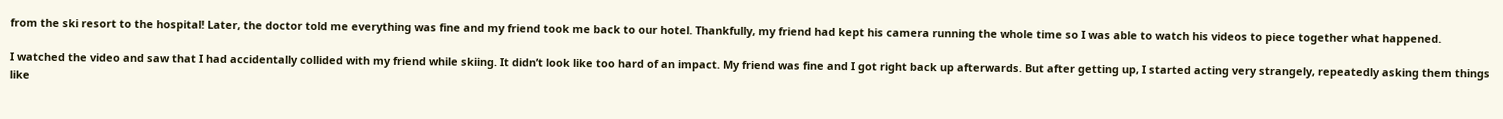from the ski resort to the hospital! Later, the doctor told me everything was fine and my friend took me back to our hotel. Thankfully, my friend had kept his camera running the whole time so I was able to watch his videos to piece together what happened.

I watched the video and saw that I had accidentally collided with my friend while skiing. It didn’t look like too hard of an impact. My friend was fine and I got right back up afterwards. But after getting up, I started acting very strangely, repeatedly asking them things like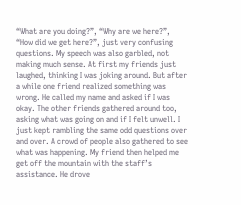“What are you doing?”, “Why are we here?”, “How did we get here?”, just very confusing questions. My speech was also garbled, not making much sense. At first my friends just laughed, thinking I was joking around. But after a while one friend realized something was wrong. He called my name and asked if I was okay. The other friends gathered around too, asking what was going on and if I felt unwell. I just kept rambling the same odd questions over and over. A crowd of people also gathered to see what was happening. My friend then helped me get off the mountain with the staff’s assistance. He drove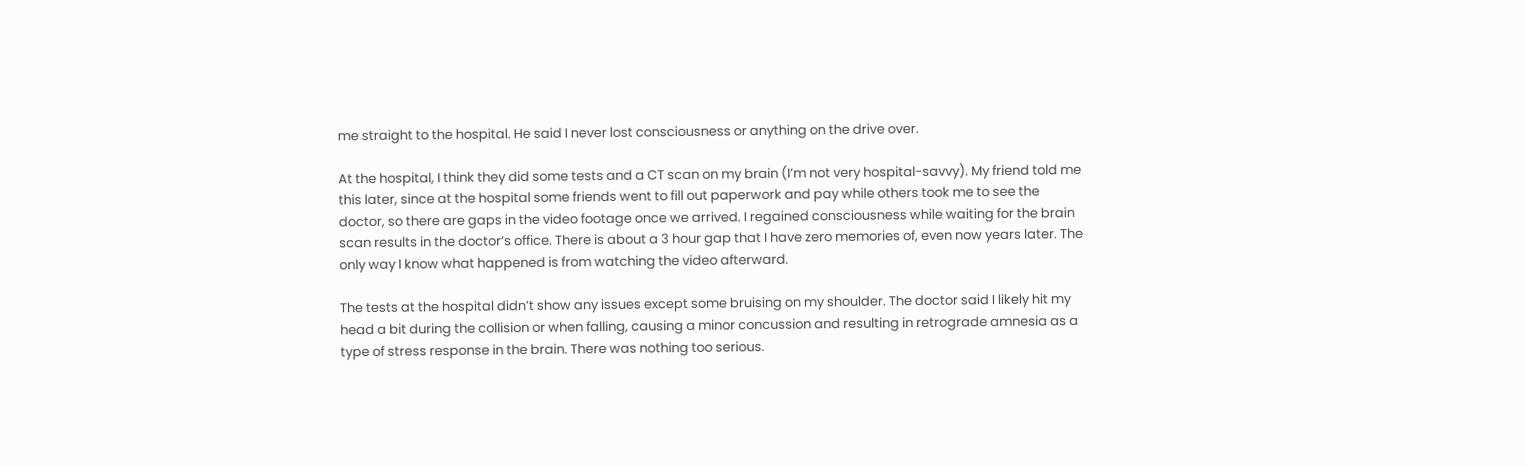me straight to the hospital. He said I never lost consciousness or anything on the drive over.

At the hospital, I think they did some tests and a CT scan on my brain (I’m not very hospital-savvy). My friend told me this later, since at the hospital some friends went to fill out paperwork and pay while others took me to see the doctor, so there are gaps in the video footage once we arrived. I regained consciousness while waiting for the brain scan results in the doctor’s office. There is about a 3 hour gap that I have zero memories of, even now years later. The only way I know what happened is from watching the video afterward.

The tests at the hospital didn’t show any issues except some bruising on my shoulder. The doctor said I likely hit my head a bit during the collision or when falling, causing a minor concussion and resulting in retrograde amnesia as a type of stress response in the brain. There was nothing too serious.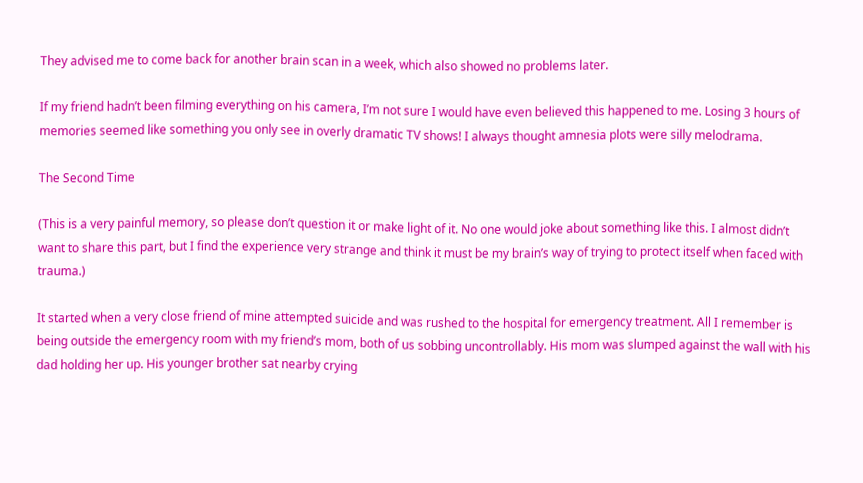They advised me to come back for another brain scan in a week, which also showed no problems later.

If my friend hadn’t been filming everything on his camera, I’m not sure I would have even believed this happened to me. Losing 3 hours of memories seemed like something you only see in overly dramatic TV shows! I always thought amnesia plots were silly melodrama.

The Second Time

(This is a very painful memory, so please don’t question it or make light of it. No one would joke about something like this. I almost didn’t want to share this part, but I find the experience very strange and think it must be my brain’s way of trying to protect itself when faced with trauma.)

It started when a very close friend of mine attempted suicide and was rushed to the hospital for emergency treatment. All I remember is being outside the emergency room with my friend’s mom, both of us sobbing uncontrollably. His mom was slumped against the wall with his dad holding her up. His younger brother sat nearby crying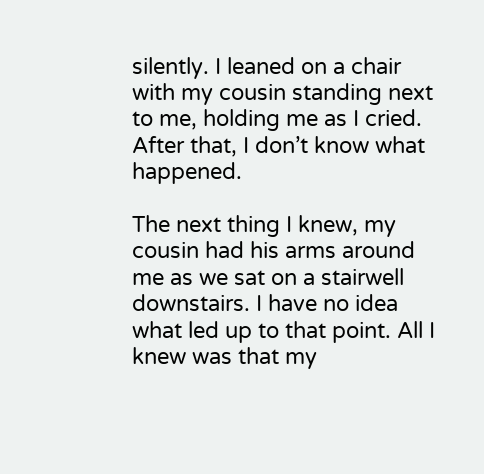silently. I leaned on a chair with my cousin standing next to me, holding me as I cried. After that, I don’t know what happened.

The next thing I knew, my cousin had his arms around me as we sat on a stairwell downstairs. I have no idea what led up to that point. All I knew was that my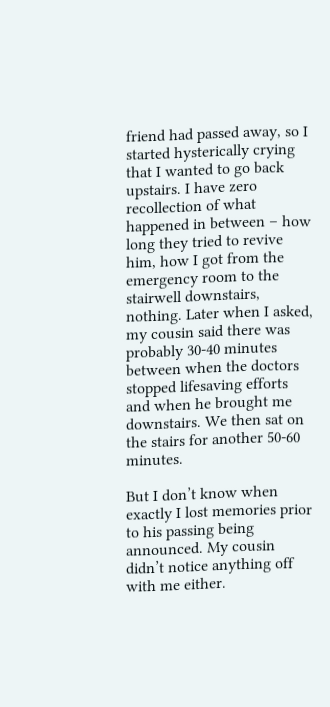friend had passed away, so I started hysterically crying that I wanted to go back upstairs. I have zero recollection of what happened in between – how long they tried to revive him, how I got from the emergency room to the stairwell downstairs, nothing. Later when I asked, my cousin said there was probably 30-40 minutes between when the doctors stopped lifesaving efforts and when he brought me downstairs. We then sat on the stairs for another 50-60 minutes.

But I don’t know when exactly I lost memories prior to his passing being announced. My cousin didn’t notice anything off with me either.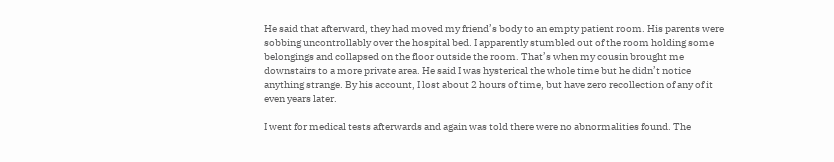He said that afterward, they had moved my friend’s body to an empty patient room. His parents were sobbing uncontrollably over the hospital bed. I apparently stumbled out of the room holding some belongings and collapsed on the floor outside the room. That’s when my cousin brought me downstairs to a more private area. He said I was hysterical the whole time but he didn’t notice anything strange. By his account, I lost about 2 hours of time, but have zero recollection of any of it even years later.

I went for medical tests afterwards and again was told there were no abnormalities found. The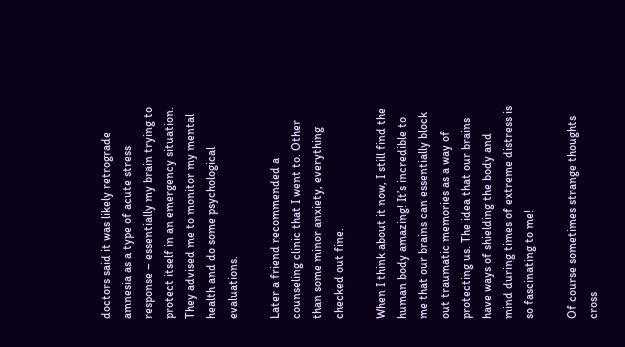doctors said it was likely retrograde amnesia as a type of acute stress response – essentially my brain trying to protect itself in an emergency situation. They advised me to monitor my mental health and do some psychological evaluations.

Later a friend recommended a counseling clinic that I went to. Other than some minor anxiety, everything checked out fine.

When I think about it now, I still find the human body amazing! It’s incredible to me that our brains can essentially block out traumatic memories as a way of protecting us. The idea that our brains have ways of shielding the body and mind during times of extreme distress is so fascinating to me!

Of course sometimes strange thoughts cross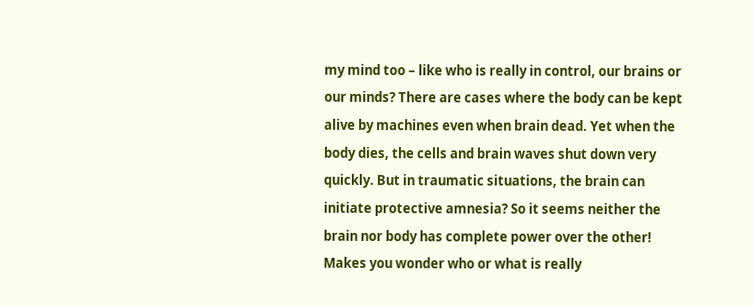my mind too – like who is really in control, our brains or our minds? There are cases where the body can be kept alive by machines even when brain dead. Yet when the body dies, the cells and brain waves shut down very quickly. But in traumatic situations, the brain can initiate protective amnesia? So it seems neither the brain nor body has complete power over the other! Makes you wonder who or what is really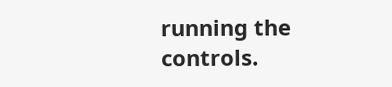running the controls.